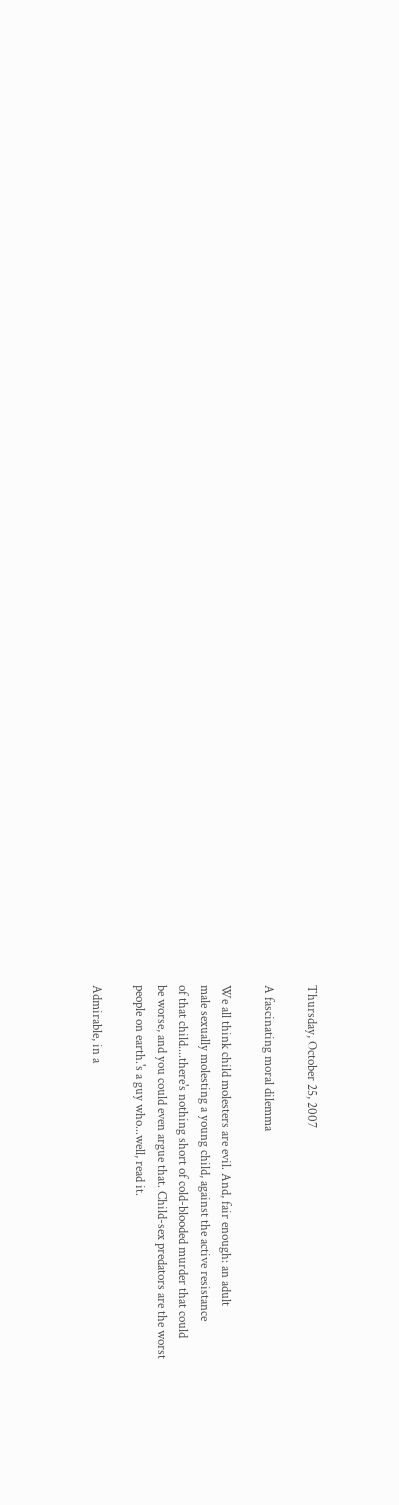Thursday, October 25, 2007

A fascinating moral dilemma

We all think child molesters are evil. And, fair enough: an adult
male sexually molesting a young child, against the active resistance
of that child....there's nothing short of cold-blooded murder that could
be worse, and you could even argue that. Child-sex predators are the worst
people on earth.'s a guy who...well, read it.

Admirable, in a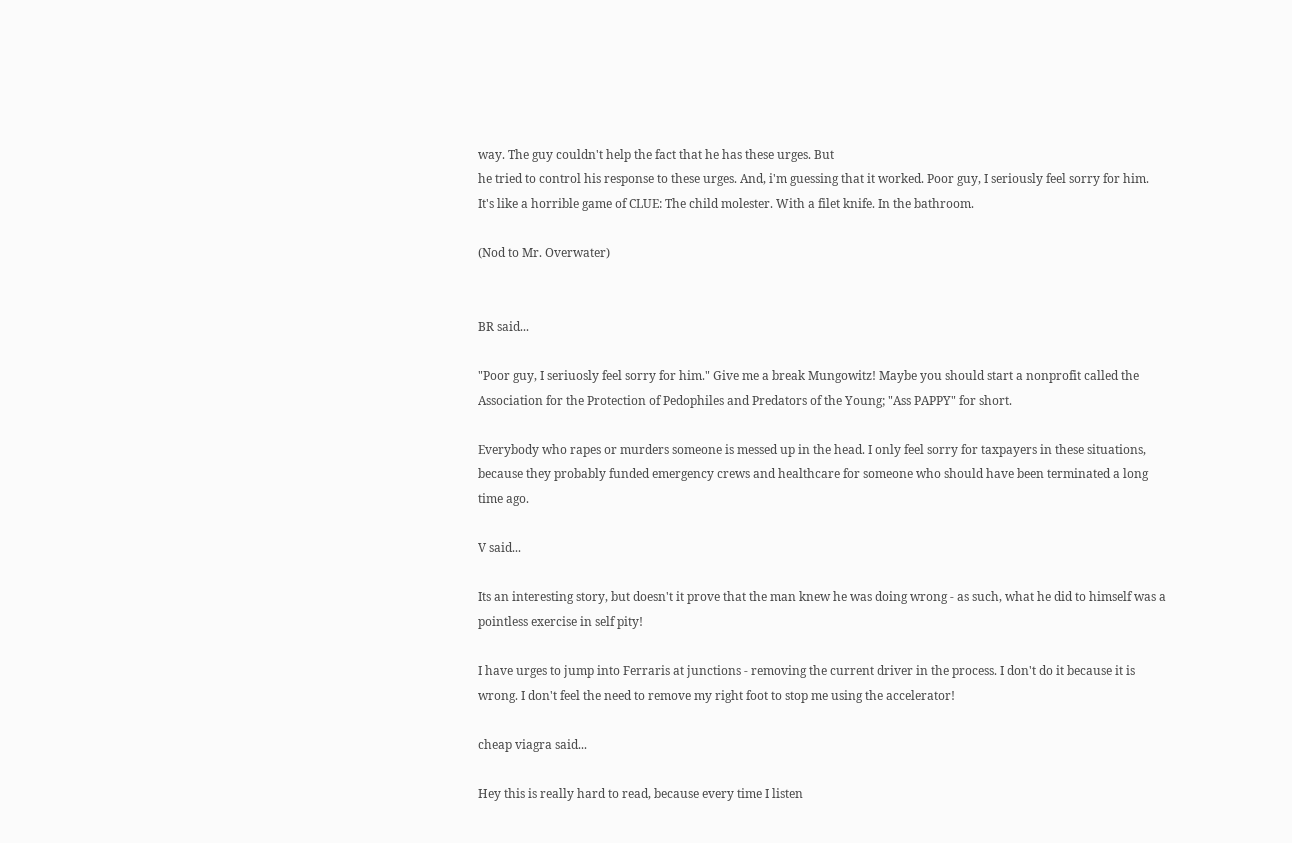way. The guy couldn't help the fact that he has these urges. But
he tried to control his response to these urges. And, i'm guessing that it worked. Poor guy, I seriously feel sorry for him. It's like a horrible game of CLUE: The child molester. With a filet knife. In the bathroom.

(Nod to Mr. Overwater)


BR said...

"Poor guy, I seriuosly feel sorry for him." Give me a break Mungowitz! Maybe you should start a nonprofit called the Association for the Protection of Pedophiles and Predators of the Young; "Ass PAPPY" for short.

Everybody who rapes or murders someone is messed up in the head. I only feel sorry for taxpayers in these situations, because they probably funded emergency crews and healthcare for someone who should have been terminated a long time ago.

V said...

Its an interesting story, but doesn't it prove that the man knew he was doing wrong - as such, what he did to himself was a pointless exercise in self pity!

I have urges to jump into Ferraris at junctions - removing the current driver in the process. I don't do it because it is wrong. I don't feel the need to remove my right foot to stop me using the accelerator!

cheap viagra said...

Hey this is really hard to read, because every time I listen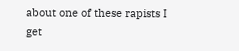about one of these rapists I get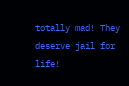totally mad! They deserve jail for life!